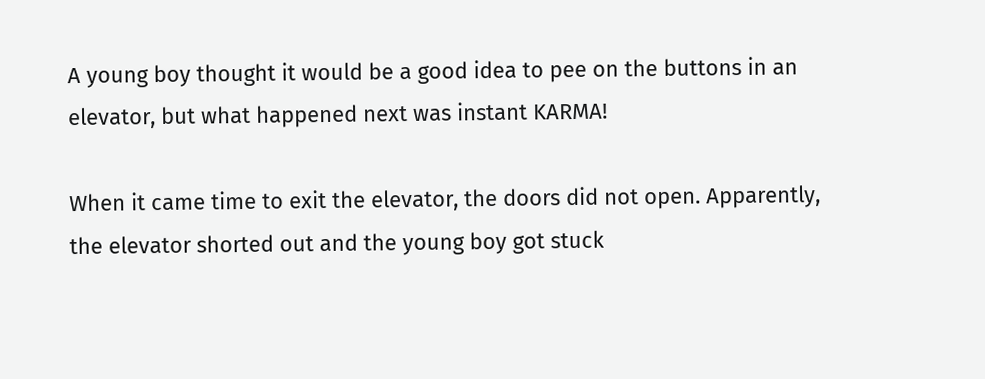A young boy thought it would be a good idea to pee on the buttons in an elevator, but what happened next was instant KARMA!

When it came time to exit the elevator, the doors did not open. Apparently, the elevator shorted out and the young boy got stuck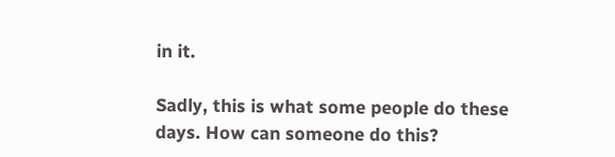in it.

Sadly, this is what some people do these days. How can someone do this?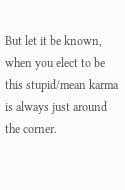But let it be known, when you elect to be this stupid/mean karma is always just around the corner.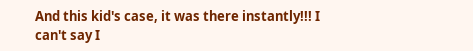And this kid's case, it was there instantly!!! I can't say I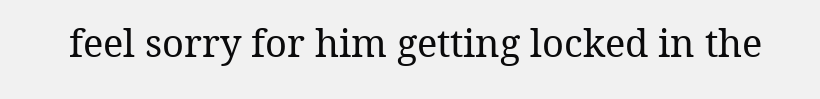feel sorry for him getting locked in the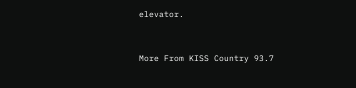elevator.


More From KISS Country 93.7